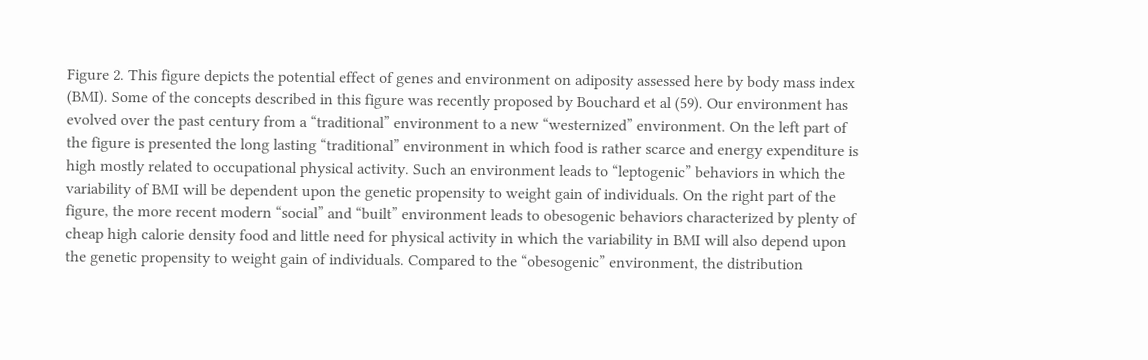Figure 2. This figure depicts the potential effect of genes and environment on adiposity assessed here by body mass index (BMI). Some of the concepts described in this figure was recently proposed by Bouchard et al (59). Our environment has evolved over the past century from a “traditional” environment to a new “westernized” environment. On the left part of the figure is presented the long lasting “traditional” environment in which food is rather scarce and energy expenditure is high mostly related to occupational physical activity. Such an environment leads to “leptogenic” behaviors in which the variability of BMI will be dependent upon the genetic propensity to weight gain of individuals. On the right part of the figure, the more recent modern “social” and “built” environment leads to obesogenic behaviors characterized by plenty of cheap high calorie density food and little need for physical activity in which the variability in BMI will also depend upon the genetic propensity to weight gain of individuals. Compared to the “obesogenic” environment, the distribution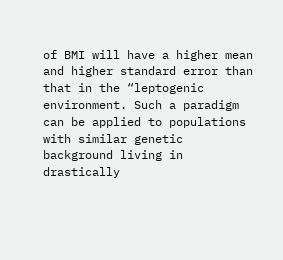of BMI will have a higher mean and higher standard error than that in the “leptogenic environment. Such a paradigm can be applied to populations with similar genetic background living in drastically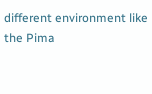different environment like the Pima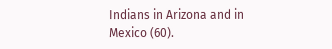Indians in Arizona and in Mexico (60).